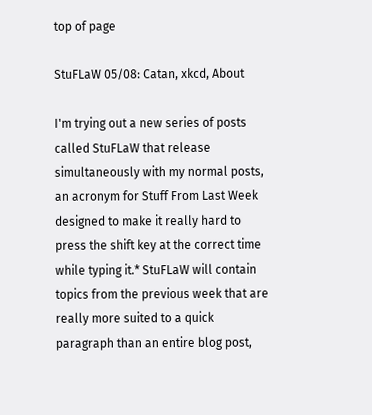top of page

StuFLaW 05/08: Catan, xkcd, About

I'm trying out a new series of posts called StuFLaW that release simultaneously with my normal posts, an acronym for Stuff From Last Week designed to make it really hard to press the shift key at the correct time while typing it.* StuFLaW will contain topics from the previous week that are really more suited to a quick paragraph than an entire blog post,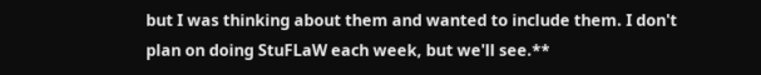but I was thinking about them and wanted to include them. I don't plan on doing StuFLaW each week, but we'll see.**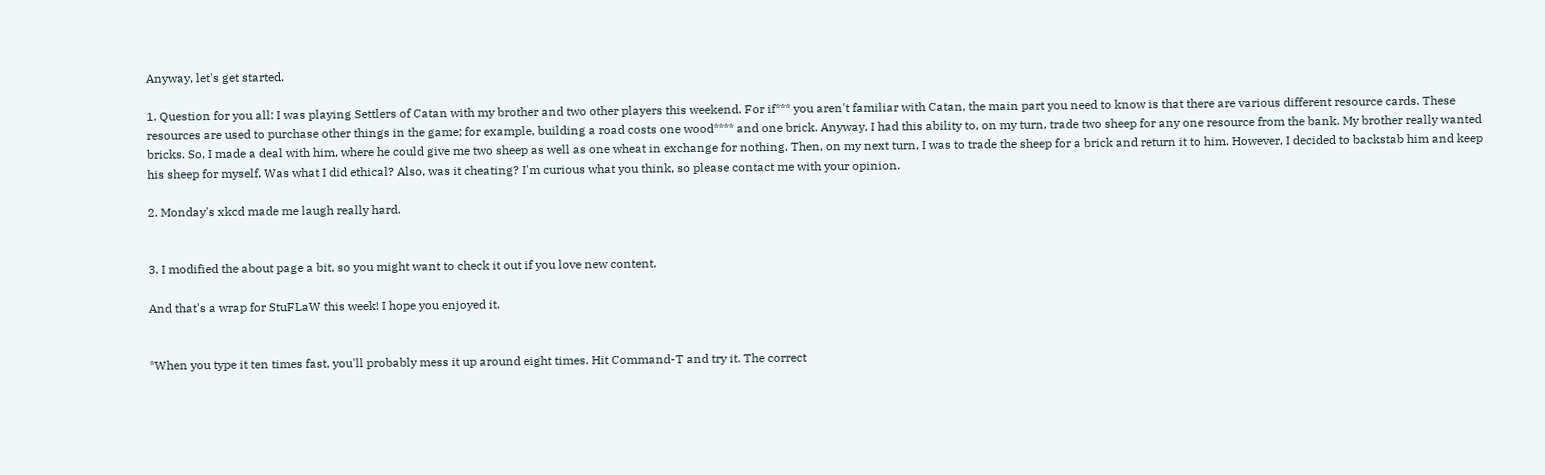Anyway, let's get started.

1. Question for you all: I was playing Settlers of Catan with my brother and two other players this weekend. For if*** you aren't familiar with Catan, the main part you need to know is that there are various different resource cards. These resources are used to purchase other things in the game; for example, building a road costs one wood**** and one brick. Anyway, I had this ability to, on my turn, trade two sheep for any one resource from the bank. My brother really wanted bricks. So, I made a deal with him, where he could give me two sheep as well as one wheat in exchange for nothing. Then, on my next turn, I was to trade the sheep for a brick and return it to him. However, I decided to backstab him and keep his sheep for myself. Was what I did ethical? Also, was it cheating? I'm curious what you think, so please contact me with your opinion.

2. Monday's xkcd made me laugh really hard.


3. I modified the about page a bit, so you might want to check it out if you love new content.

And that's a wrap for StuFLaW this week! I hope you enjoyed it.


*When you type it ten times fast, you'll probably mess it up around eight times. Hit Command-T and try it. The correct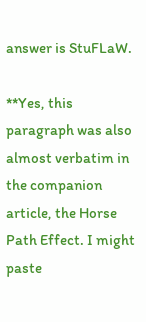answer is StuFLaW.

**Yes, this paragraph was also almost verbatim in the companion article, the Horse Path Effect. I might paste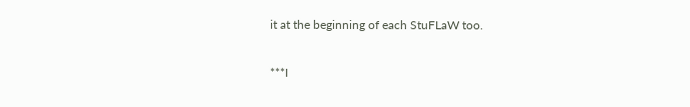it at the beginning of each StuFLaW too.

***I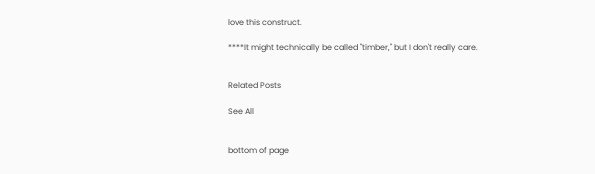love this construct.

****It might technically be called "timber," but I don't really care.


Related Posts

See All


bottom of page